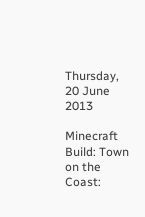Thursday, 20 June 2013

Minecraft Build: Town on the Coast: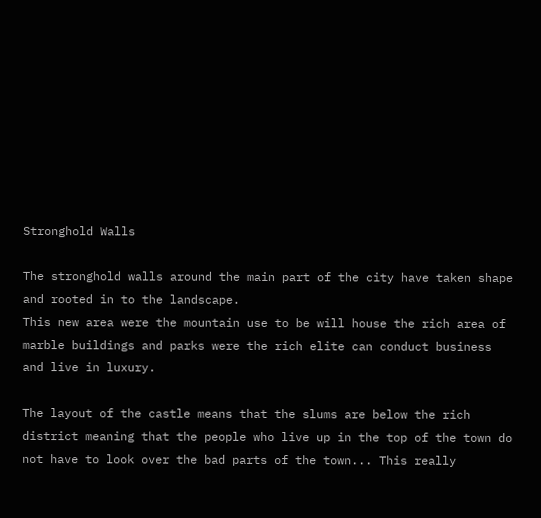Stronghold Walls

The stronghold walls around the main part of the city have taken shape and rooted in to the landscape.
This new area were the mountain use to be will house the rich area of marble buildings and parks were the rich elite can conduct business and live in luxury.

The layout of the castle means that the slums are below the rich district meaning that the people who live up in the top of the town do not have to look over the bad parts of the town... This really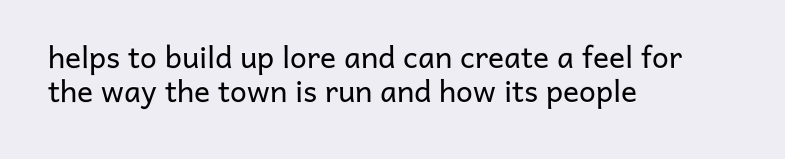helps to build up lore and can create a feel for the way the town is run and how its people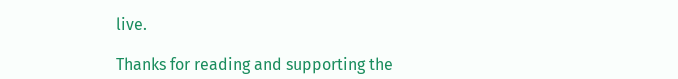live.

Thanks for reading and supporting the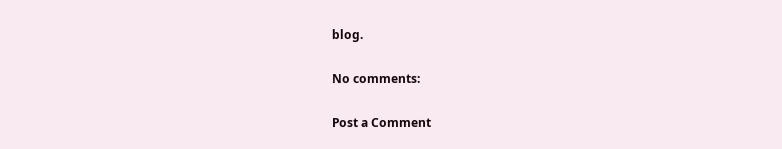blog.

No comments:

Post a Comment